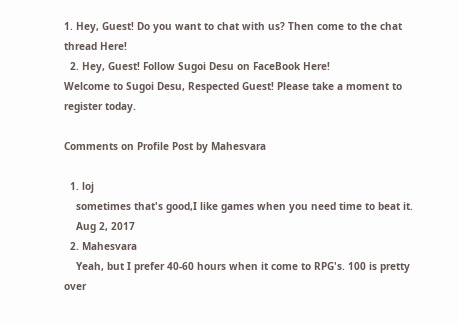1. Hey, Guest! Do you want to chat with us? Then come to the chat thread Here!
  2. Hey, Guest! Follow Sugoi Desu on FaceBook Here!
Welcome to Sugoi Desu, Respected Guest! Please take a moment to register today.

Comments on Profile Post by Mahesvara

  1. loj
    sometimes that's good,I like games when you need time to beat it.
    Aug 2, 2017
  2. Mahesvara
    Yeah, but I prefer 40-60 hours when it come to RPG's. 100 is pretty over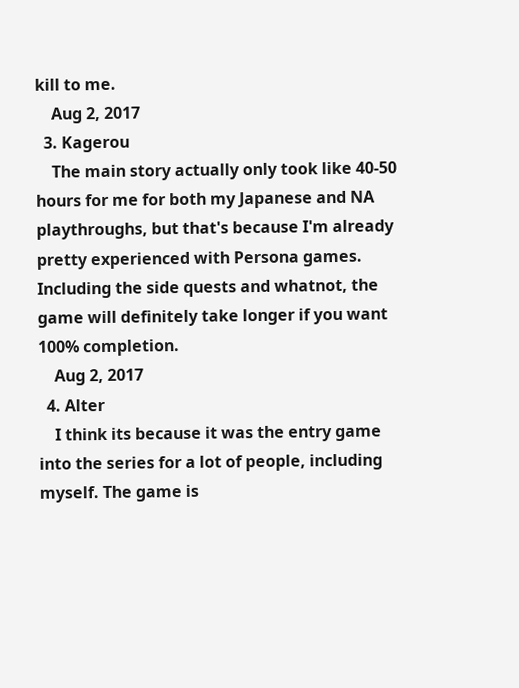kill to me.
    Aug 2, 2017
  3. Kagerou
    The main story actually only took like 40-50 hours for me for both my Japanese and NA playthroughs, but that's because I'm already pretty experienced with Persona games. Including the side quests and whatnot, the game will definitely take longer if you want 100% completion.
    Aug 2, 2017
  4. Alter
    I think its because it was the entry game into the series for a lot of people, including myself. The game is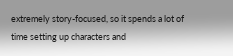extremely story-focused, so it spends a lot of time setting up characters and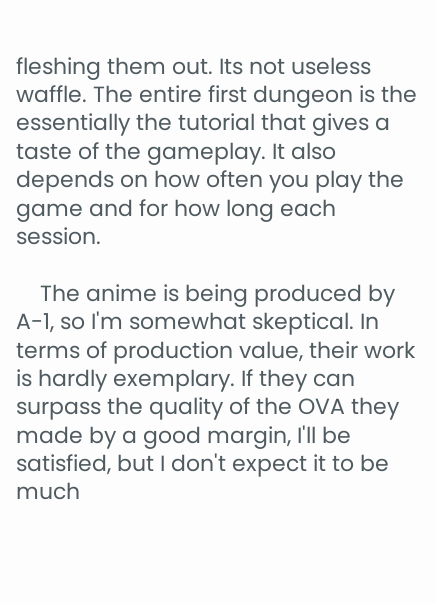fleshing them out. Its not useless waffle. The entire first dungeon is the essentially the tutorial that gives a taste of the gameplay. It also depends on how often you play the game and for how long each session.

    The anime is being produced by A-1, so I'm somewhat skeptical. In terms of production value, their work is hardly exemplary. If they can surpass the quality of the OVA they made by a good margin, I'll be satisfied, but I don't expect it to be much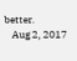better.
    Aug 2, 2017